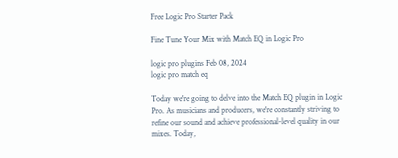Free Logic Pro Starter Pack

Fine Tune Your Mix with Match EQ in Logic Pro

logic pro plugins Feb 08, 2024
logic pro match eq

Today we're going to delve into the Match EQ plugin in Logic Pro. As musicians and producers, we're constantly striving to refine our sound and achieve professional-level quality in our mixes. Today,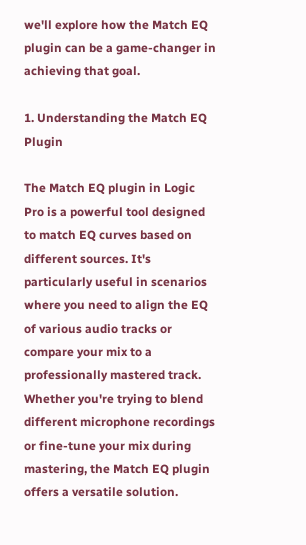we'll explore how the Match EQ plugin can be a game-changer in achieving that goal.

1. Understanding the Match EQ Plugin

The Match EQ plugin in Logic Pro is a powerful tool designed to match EQ curves based on different sources. It's particularly useful in scenarios where you need to align the EQ of various audio tracks or compare your mix to a professionally mastered track. Whether you're trying to blend different microphone recordings or fine-tune your mix during mastering, the Match EQ plugin offers a versatile solution.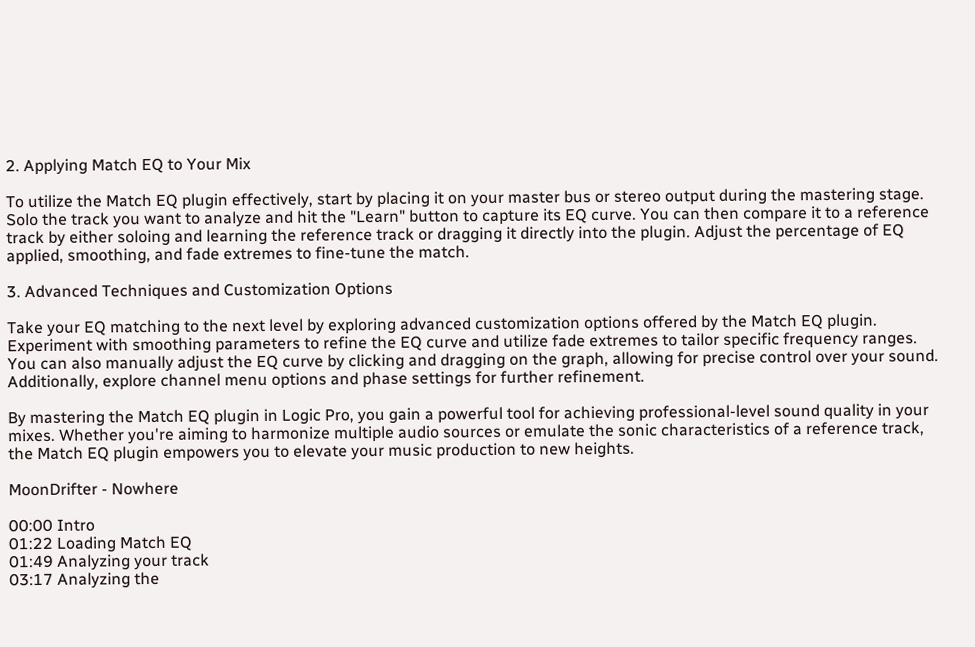2. Applying Match EQ to Your Mix

To utilize the Match EQ plugin effectively, start by placing it on your master bus or stereo output during the mastering stage. Solo the track you want to analyze and hit the "Learn" button to capture its EQ curve. You can then compare it to a reference track by either soloing and learning the reference track or dragging it directly into the plugin. Adjust the percentage of EQ applied, smoothing, and fade extremes to fine-tune the match.

3. Advanced Techniques and Customization Options

Take your EQ matching to the next level by exploring advanced customization options offered by the Match EQ plugin. Experiment with smoothing parameters to refine the EQ curve and utilize fade extremes to tailor specific frequency ranges. You can also manually adjust the EQ curve by clicking and dragging on the graph, allowing for precise control over your sound. Additionally, explore channel menu options and phase settings for further refinement.

By mastering the Match EQ plugin in Logic Pro, you gain a powerful tool for achieving professional-level sound quality in your mixes. Whether you're aiming to harmonize multiple audio sources or emulate the sonic characteristics of a reference track, the Match EQ plugin empowers you to elevate your music production to new heights.

MoonDrifter - Nowhere

00:00 Intro
01:22 Loading Match EQ
01:49 Analyzing your track
03:17 Analyzing the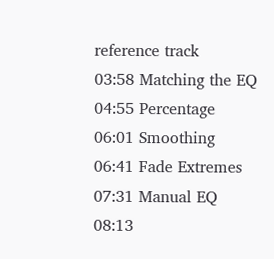reference track
03:58 Matching the EQ
04:55 Percentage
06:01 Smoothing
06:41 Fade Extremes
07:31 Manual EQ
08:13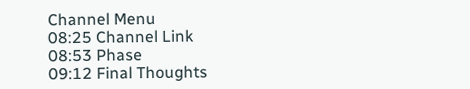Channel Menu
08:25 Channel Link
08:53 Phase
09:12 Final Thoughts